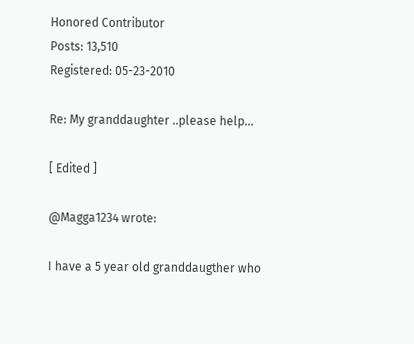Honored Contributor
Posts: 13,510
Registered: 05-23-2010

Re: My granddaughter ..please help...

[ Edited ]

@Magga1234 wrote:

I have a 5 year old granddaugther who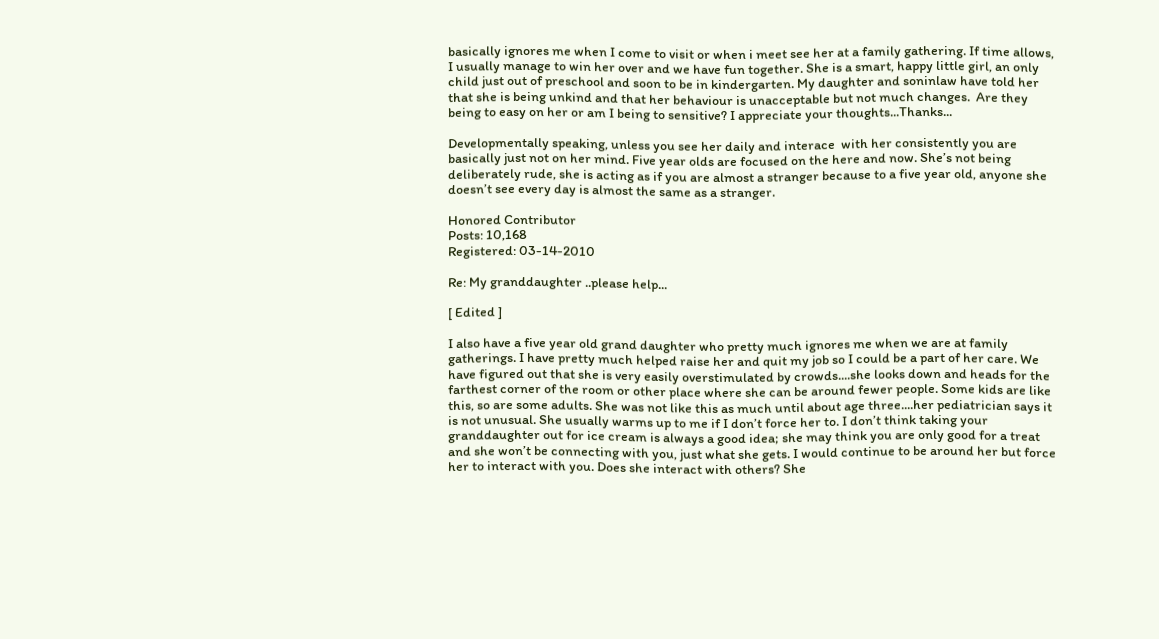basically ignores me when I come to visit or when i meet see her at a family gathering. If time allows, I usually manage to win her over and we have fun together. She is a smart, happy little girl, an only child just out of preschool and soon to be in kindergarten. My daughter and soninlaw have told her that she is being unkind and that her behaviour is unacceptable but not much changes.  Are they being to easy on her or am I being to sensitive? I appreciate your thoughts...Thanks...

Developmentally speaking, unless you see her daily and interace  with her consistently you are basically just not on her mind. Five year olds are focused on the here and now. She’s not being deliberately rude, she is acting as if you are almost a stranger because to a five year old, anyone she doesn’t see every day is almost the same as a stranger.

Honored Contributor
Posts: 10,168
Registered: 03-14-2010

Re: My granddaughter ..please help...

[ Edited ]

I also have a five year old grand daughter who pretty much ignores me when we are at family gatherings. I have pretty much helped raise her and quit my job so I could be a part of her care. We have figured out that she is very easily overstimulated by crowds....she looks down and heads for the farthest corner of the room or other place where she can be around fewer people. Some kids are like this, so are some adults. She was not like this as much until about age three....her pediatrician says it is not unusual. She usually warms up to me if I don’t force her to. I don’t think taking your granddaughter out for ice cream is always a good idea; she may think you are only good for a treat and she won’t be connecting with you, just what she gets. I would continue to be around her but force her to interact with you. Does she interact with others? She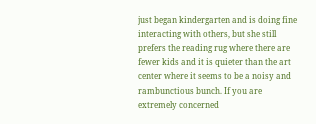just began kindergarten and is doing fine interacting with others, but she still prefers the reading rug where there are fewer kids and it is quieter than the art center where it seems to be a noisy and rambunctious bunch. If you are extremely concerned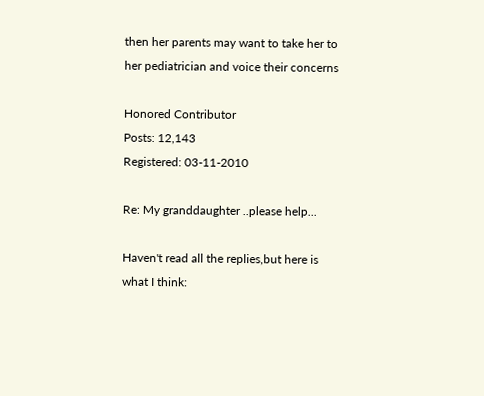then her parents may want to take her to her pediatrician and voice their concerns

Honored Contributor
Posts: 12,143
Registered: 03-11-2010

Re: My granddaughter ..please help...

Haven't read all the replies,but here is what I think: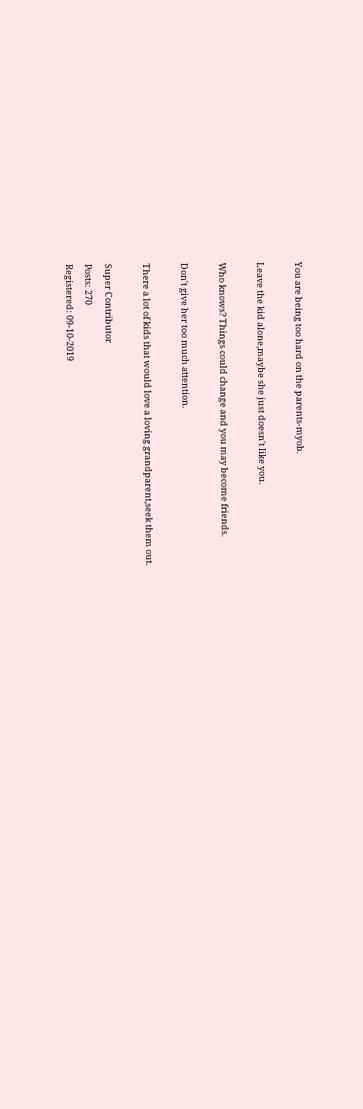You are being too hard on the parents-myob.

Leave the kid alone,maybe she just doesn't like you.

Who knows? Things could change and you may become friends.

Don't give her too much attention.

There a lot of kids that would love a loving grandparent,seek them out.

Super Contributor
Posts: 270
Registered: 09-10-2019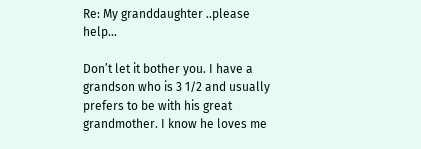Re: My granddaughter ..please help...

Don’t let it bother you. I have a grandson who is 3 1/2 and usually prefers to be with his great grandmother. I know he loves me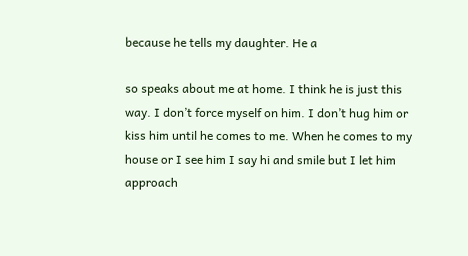because he tells my daughter. He a

so speaks about me at home. I think he is just this way. I don’t force myself on him. I don’t hug him or kiss him until he comes to me. When he comes to my house or I see him I say hi and smile but I let him approach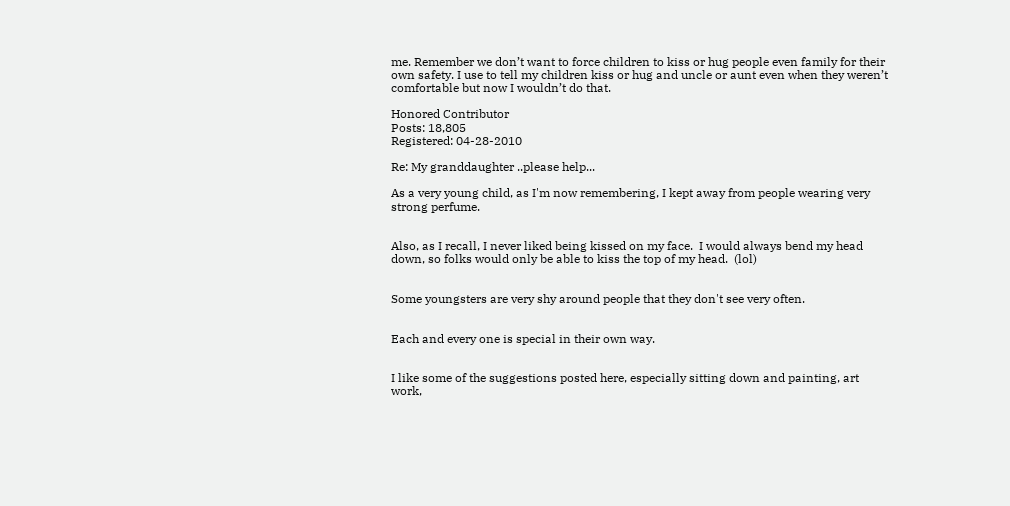me. Remember we don’t want to force children to kiss or hug people even family for their own safety. I use to tell my children kiss or hug and uncle or aunt even when they weren’t comfortable but now I wouldn’t do that.

Honored Contributor
Posts: 18,805
Registered: 04-28-2010

Re: My granddaughter ..please help...

As a very young child, as I'm now remembering, I kept away from people wearing very strong perfume.


Also, as I recall, I never liked being kissed on my face.  I would always bend my head down, so folks would only be able to kiss the top of my head.  (lol)


Some youngsters are very shy around people that they don't see very often.


Each and every one is special in their own way.


I like some of the suggestions posted here, especially sitting down and painting, art work,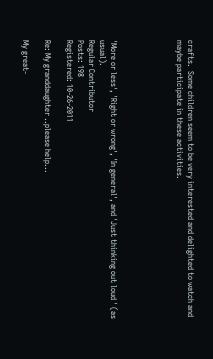crafts.  Some children seem to be very interested and delighted to watch and maybe participate in these activities.





'More or less', 'Right or wrong', 'In general', and 'Just thinking out loud ' (as usual).
Regular Contributor
Posts: 198
Registered: 10-26-2011

Re: My granddaughter ..please help...

My great-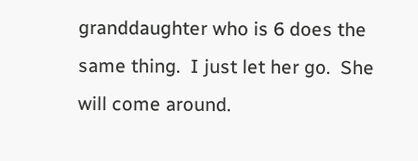granddaughter who is 6 does the same thing.  I just let her go.  She will come around.